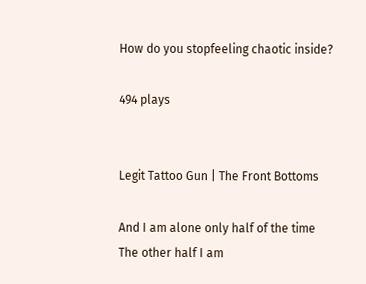How do you stopfeeling chaotic inside?

494 plays


Legit Tattoo Gun | The Front Bottoms

And I am alone only half of the time
The other half I am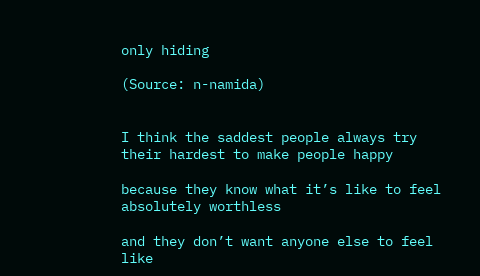only hiding

(Source: n-namida)


I think the saddest people always try their hardest to make people happy

because they know what it’s like to feel absolutely worthless

and they don’t want anyone else to feel like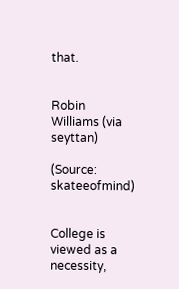that.


Robin Williams (via seyttan)

(Source: skateeofmind)


College is viewed as a necessity,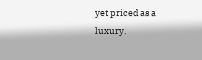yet priced as a luxury.